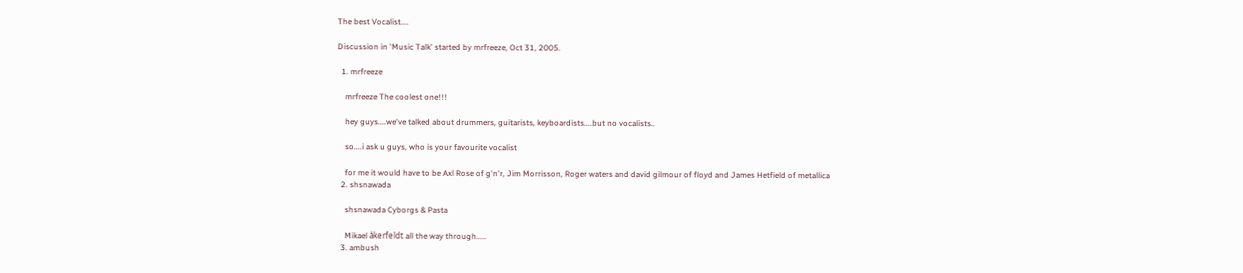The best Vocalist....

Discussion in 'Music Talk' started by mrfreeze, Oct 31, 2005.

  1. mrfreeze

    mrfreeze The coolest one!!!

    hey guys....we've talked about drummers, guitarists, keyboardists....but no vocalists..

    so....i ask u guys, who is your favourite vocalist

    for me it would have to be Axl Rose of g'n'r, Jim Morrisson, Roger waters and david gilmour of floyd and James Hetfield of metallica
  2. shsnawada

    shsnawada Cyborgs & Pasta

    Mikael åkerfeldt all the way through.....
  3. ambush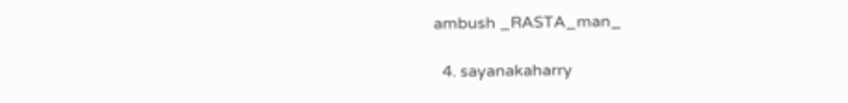ambush _RASTA_man_

  4. sayanakaharry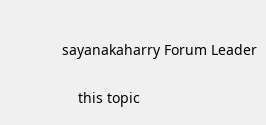sayanakaharry Forum Leader

    this topic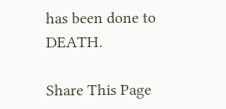has been done to DEATH.

Share This Page